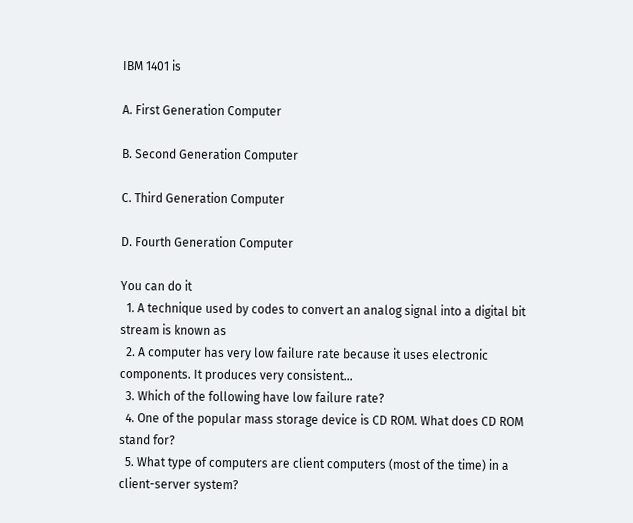IBM 1401 is

A. First Generation Computer

B. Second Generation Computer

C. Third Generation Computer

D. Fourth Generation Computer

You can do it
  1. A technique used by codes to convert an analog signal into a digital bit stream is known as
  2. A computer has very low failure rate because it uses electronic components. It produces very consistent…
  3. Which of the following have low failure rate?
  4. One of the popular mass storage device is CD ROM. What does CD ROM stand for?
  5. What type of computers are client computers (most of the time) in a client-server system?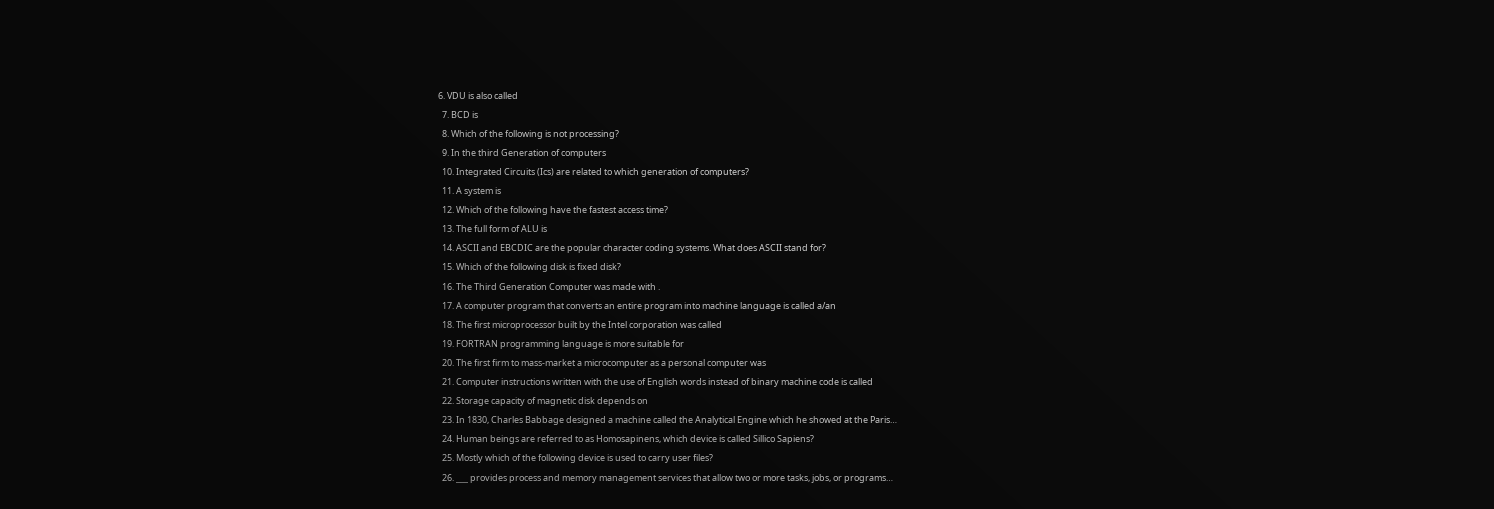6. VDU is also called
  7. BCD is
  8. Which of the following is not processing?
  9. In the third Generation of computers
  10. Integrated Circuits (Ics) are related to which generation of computers?
  11. A system is
  12. Which of the following have the fastest access time?
  13. The full form of ALU is
  14. ASCII and EBCDIC are the popular character coding systems. What does ASCII stand for?
  15. Which of the following disk is fixed disk?
  16. The Third Generation Computer was made with .
  17. A computer program that converts an entire program into machine language is called a/an
  18. The first microprocessor built by the Intel corporation was called
  19. FORTRAN programming language is more suitable for
  20. The first firm to mass-market a microcomputer as a personal computer was
  21. Computer instructions written with the use of English words instead of binary machine code is called
  22. Storage capacity of magnetic disk depends on
  23. In 1830, Charles Babbage designed a machine called the Analytical Engine which he showed at the Paris…
  24. Human beings are referred to as Homosapinens, which device is called Sillico Sapiens?
  25. Mostly which of the following device is used to carry user files?
  26. ___ provides process and memory management services that allow two or more tasks, jobs, or programs…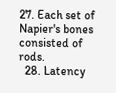27. Each set of Napier's bones consisted of rods.
  28. Latency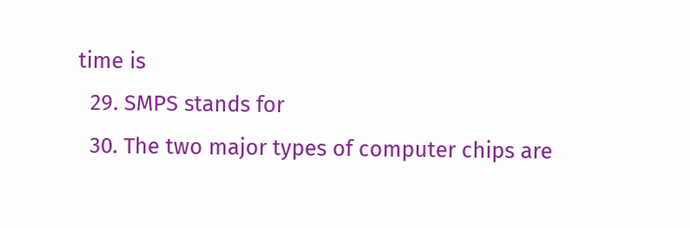time is
  29. SMPS stands for
  30. The two major types of computer chips are